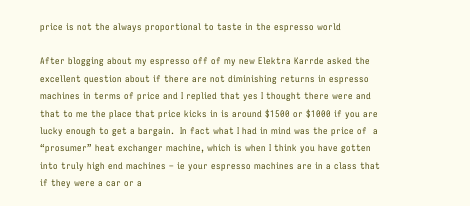price is not the always proportional to taste in the espresso world

After blogging about my espresso off of my new Elektra Karrde asked the excellent question about if there are not diminishing returns in espresso machines in terms of price and I replied that yes I thought there were and that to me the place that price kicks in is around $1500 or $1000 if you are lucky enough to get a bargain.  In fact what I had in mind was the price of  a “prosumer” heat exchanger machine, which is when I think you have gotten into truly high end machines – ie your espresso machines are in a class that if they were a car or a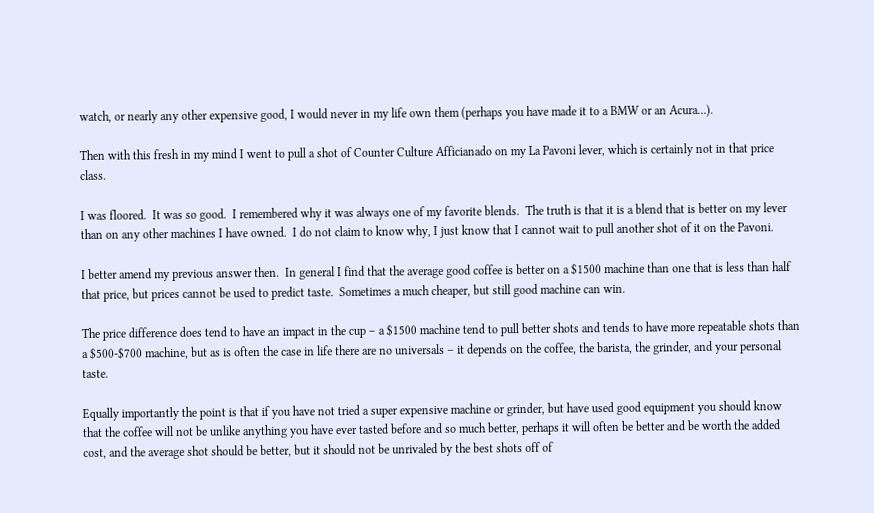watch, or nearly any other expensive good, I would never in my life own them (perhaps you have made it to a BMW or an Acura…).

Then with this fresh in my mind I went to pull a shot of Counter Culture Afficianado on my La Pavoni lever, which is certainly not in that price class.

I was floored.  It was so good.  I remembered why it was always one of my favorite blends.  The truth is that it is a blend that is better on my lever than on any other machines I have owned.  I do not claim to know why, I just know that I cannot wait to pull another shot of it on the Pavoni.

I better amend my previous answer then.  In general I find that the average good coffee is better on a $1500 machine than one that is less than half that price, but prices cannot be used to predict taste.  Sometimes a much cheaper, but still good machine can win.

The price difference does tend to have an impact in the cup – a $1500 machine tend to pull better shots and tends to have more repeatable shots than a $500-$700 machine, but as is often the case in life there are no universals – it depends on the coffee, the barista, the grinder, and your personal taste.

Equally importantly the point is that if you have not tried a super expensive machine or grinder, but have used good equipment you should know that the coffee will not be unlike anything you have ever tasted before and so much better, perhaps it will often be better and be worth the added cost, and the average shot should be better, but it should not be unrivaled by the best shots off of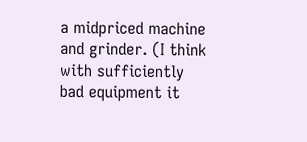a midpriced machine and grinder. (I think with sufficiently bad equipment it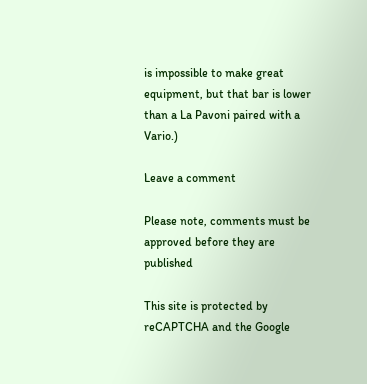is impossible to make great equipment, but that bar is lower than a La Pavoni paired with a Vario.)

Leave a comment

Please note, comments must be approved before they are published

This site is protected by reCAPTCHA and the Google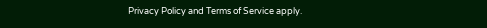Privacy Policy and Terms of Service apply.